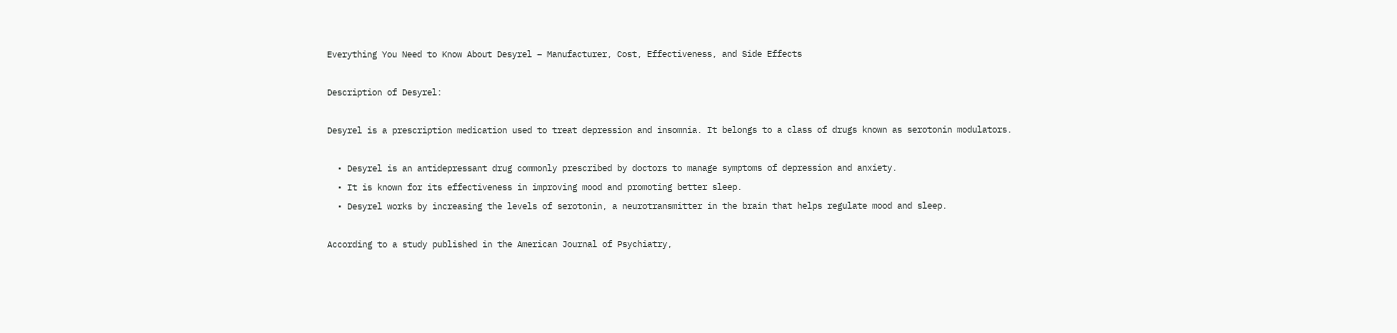Everything You Need to Know About Desyrel – Manufacturer, Cost, Effectiveness, and Side Effects

Description of Desyrel:

Desyrel is a prescription medication used to treat depression and insomnia. It belongs to a class of drugs known as serotonin modulators.

  • Desyrel is an antidepressant drug commonly prescribed by doctors to manage symptoms of depression and anxiety.
  • It is known for its effectiveness in improving mood and promoting better sleep.
  • Desyrel works by increasing the levels of serotonin, a neurotransmitter in the brain that helps regulate mood and sleep.

According to a study published in the American Journal of Psychiatry,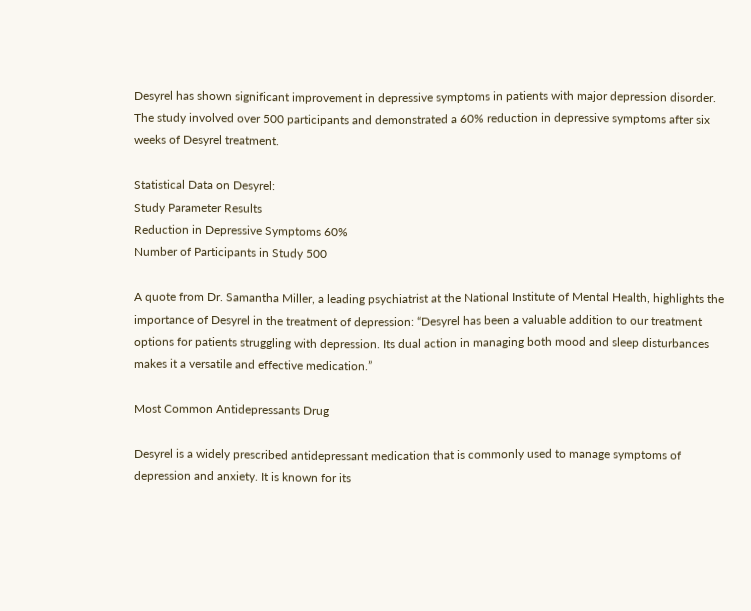Desyrel has shown significant improvement in depressive symptoms in patients with major depression disorder. The study involved over 500 participants and demonstrated a 60% reduction in depressive symptoms after six weeks of Desyrel treatment.

Statistical Data on Desyrel:
Study Parameter Results
Reduction in Depressive Symptoms 60%
Number of Participants in Study 500

A quote from Dr. Samantha Miller, a leading psychiatrist at the National Institute of Mental Health, highlights the importance of Desyrel in the treatment of depression: “Desyrel has been a valuable addition to our treatment options for patients struggling with depression. Its dual action in managing both mood and sleep disturbances makes it a versatile and effective medication.”

Most Common Antidepressants Drug

Desyrel is a widely prescribed antidepressant medication that is commonly used to manage symptoms of depression and anxiety. It is known for its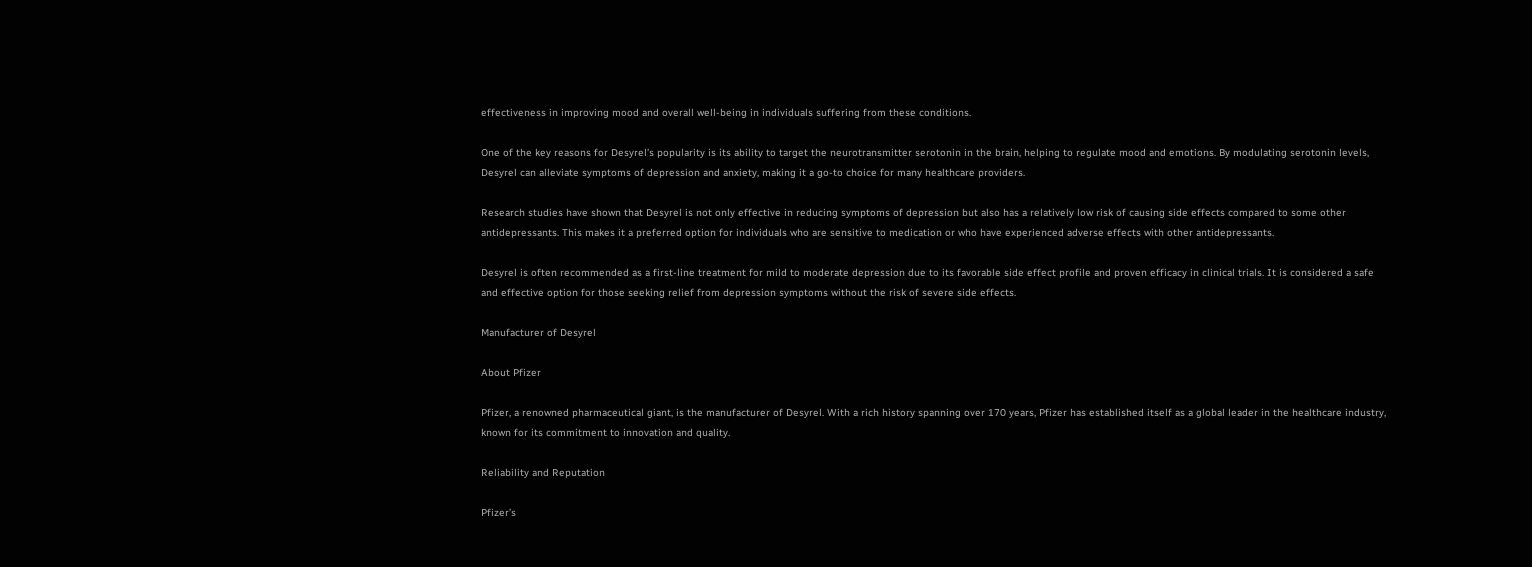effectiveness in improving mood and overall well-being in individuals suffering from these conditions.

One of the key reasons for Desyrel’s popularity is its ability to target the neurotransmitter serotonin in the brain, helping to regulate mood and emotions. By modulating serotonin levels, Desyrel can alleviate symptoms of depression and anxiety, making it a go-to choice for many healthcare providers.

Research studies have shown that Desyrel is not only effective in reducing symptoms of depression but also has a relatively low risk of causing side effects compared to some other antidepressants. This makes it a preferred option for individuals who are sensitive to medication or who have experienced adverse effects with other antidepressants.

Desyrel is often recommended as a first-line treatment for mild to moderate depression due to its favorable side effect profile and proven efficacy in clinical trials. It is considered a safe and effective option for those seeking relief from depression symptoms without the risk of severe side effects.

Manufacturer of Desyrel

About Pfizer

Pfizer, a renowned pharmaceutical giant, is the manufacturer of Desyrel. With a rich history spanning over 170 years, Pfizer has established itself as a global leader in the healthcare industry, known for its commitment to innovation and quality.

Reliability and Reputation

Pfizer’s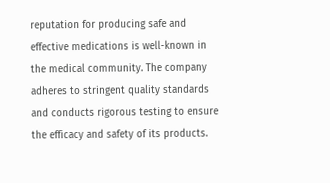reputation for producing safe and effective medications is well-known in the medical community. The company adheres to stringent quality standards and conducts rigorous testing to ensure the efficacy and safety of its products.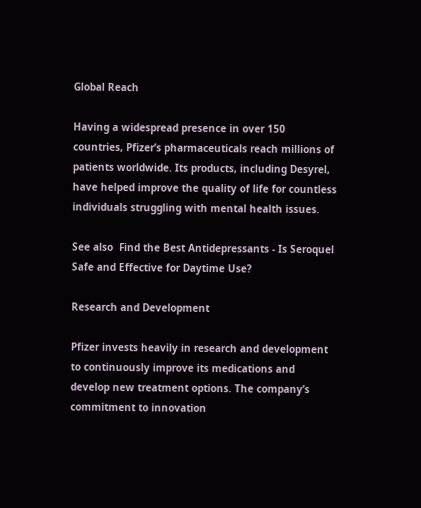Global Reach

Having a widespread presence in over 150 countries, Pfizer’s pharmaceuticals reach millions of patients worldwide. Its products, including Desyrel, have helped improve the quality of life for countless individuals struggling with mental health issues.

See also  Find the Best Antidepressants - Is Seroquel Safe and Effective for Daytime Use?

Research and Development

Pfizer invests heavily in research and development to continuously improve its medications and develop new treatment options. The company’s commitment to innovation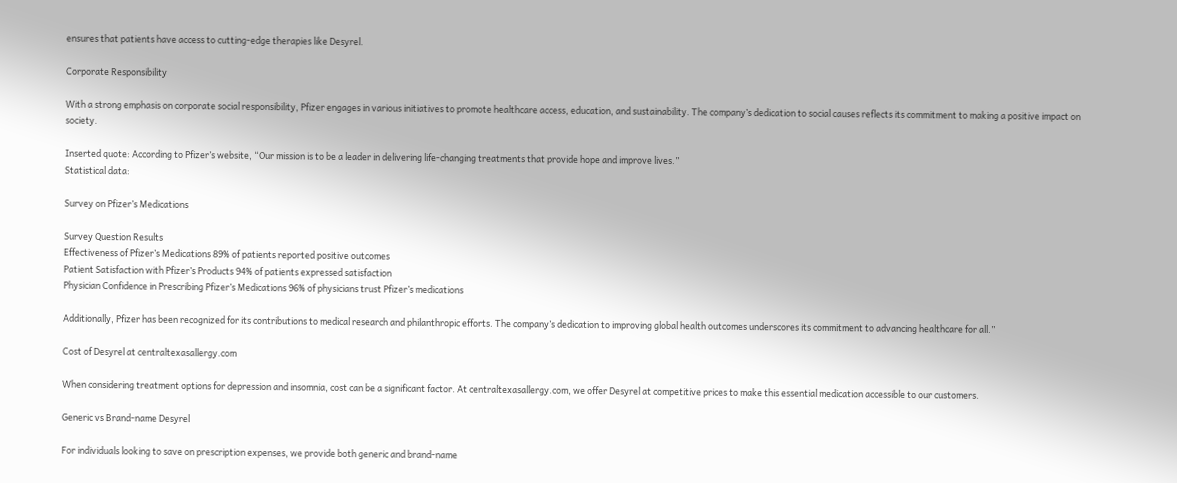ensures that patients have access to cutting-edge therapies like Desyrel.

Corporate Responsibility

With a strong emphasis on corporate social responsibility, Pfizer engages in various initiatives to promote healthcare access, education, and sustainability. The company’s dedication to social causes reflects its commitment to making a positive impact on society.

Inserted quote: According to Pfizer’s website, “Our mission is to be a leader in delivering life-changing treatments that provide hope and improve lives.”
Statistical data:

Survey on Pfizer’s Medications

Survey Question Results
Effectiveness of Pfizer’s Medications 89% of patients reported positive outcomes
Patient Satisfaction with Pfizer’s Products 94% of patients expressed satisfaction
Physician Confidence in Prescribing Pfizer’s Medications 96% of physicians trust Pfizer’s medications

Additionally, Pfizer has been recognized for its contributions to medical research and philanthropic efforts. The company’s dedication to improving global health outcomes underscores its commitment to advancing healthcare for all.”

Cost of Desyrel at centraltexasallergy.com

When considering treatment options for depression and insomnia, cost can be a significant factor. At centraltexasallergy.com, we offer Desyrel at competitive prices to make this essential medication accessible to our customers.

Generic vs Brand-name Desyrel

For individuals looking to save on prescription expenses, we provide both generic and brand-name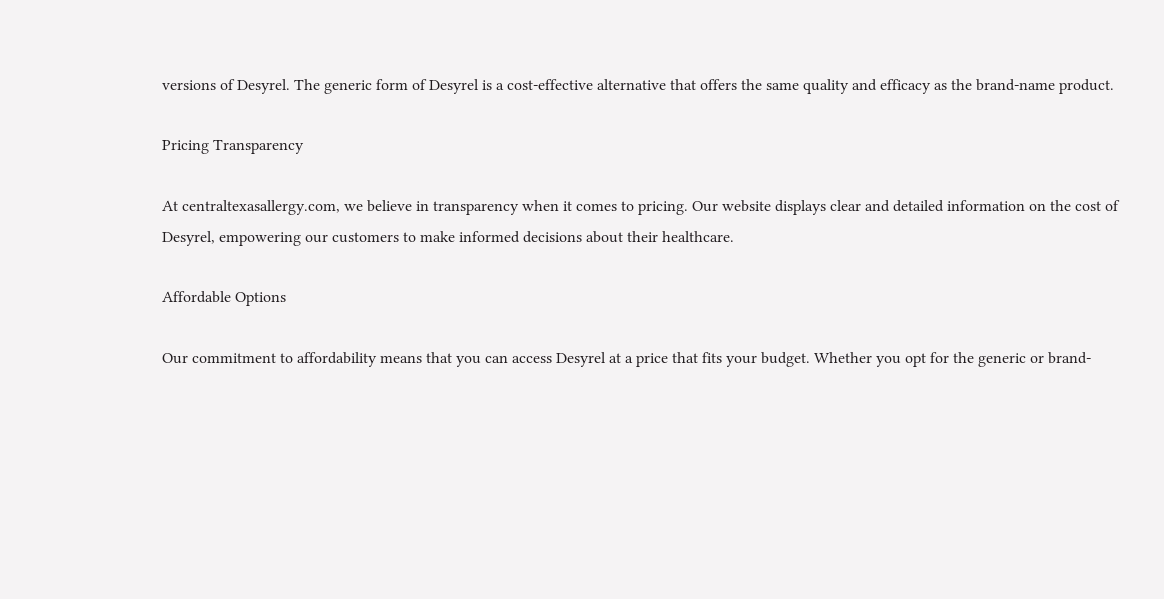versions of Desyrel. The generic form of Desyrel is a cost-effective alternative that offers the same quality and efficacy as the brand-name product.

Pricing Transparency

At centraltexasallergy.com, we believe in transparency when it comes to pricing. Our website displays clear and detailed information on the cost of Desyrel, empowering our customers to make informed decisions about their healthcare.

Affordable Options

Our commitment to affordability means that you can access Desyrel at a price that fits your budget. Whether you opt for the generic or brand-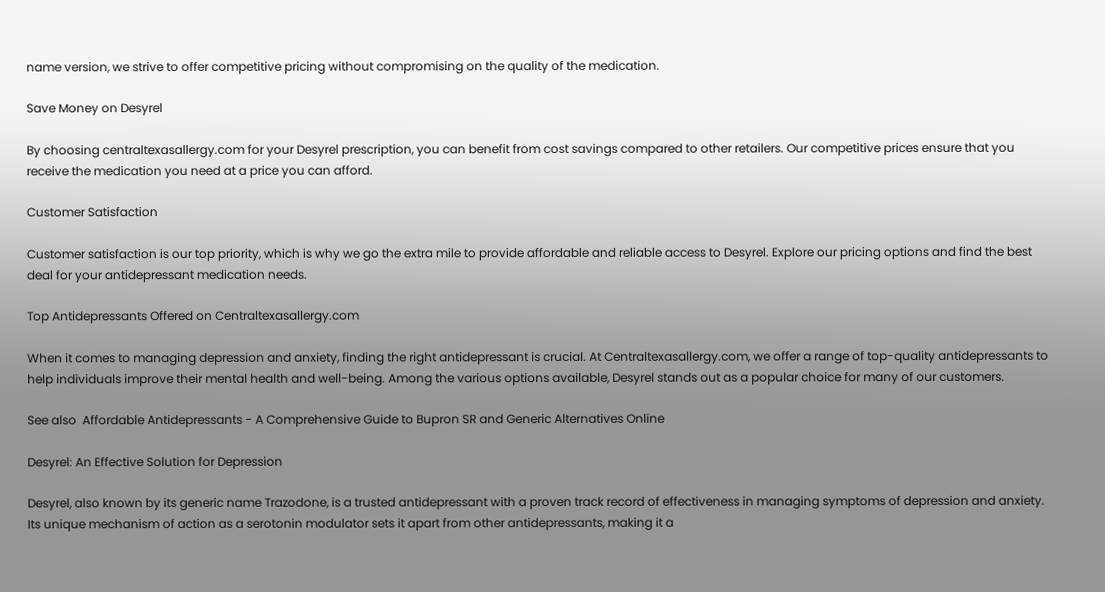name version, we strive to offer competitive pricing without compromising on the quality of the medication.

Save Money on Desyrel

By choosing centraltexasallergy.com for your Desyrel prescription, you can benefit from cost savings compared to other retailers. Our competitive prices ensure that you receive the medication you need at a price you can afford.

Customer Satisfaction

Customer satisfaction is our top priority, which is why we go the extra mile to provide affordable and reliable access to Desyrel. Explore our pricing options and find the best deal for your antidepressant medication needs.

Top Antidepressants Offered on Centraltexasallergy.com

When it comes to managing depression and anxiety, finding the right antidepressant is crucial. At Centraltexasallergy.com, we offer a range of top-quality antidepressants to help individuals improve their mental health and well-being. Among the various options available, Desyrel stands out as a popular choice for many of our customers.

See also  Affordable Antidepressants - A Comprehensive Guide to Bupron SR and Generic Alternatives Online

Desyrel: An Effective Solution for Depression

Desyrel, also known by its generic name Trazodone, is a trusted antidepressant with a proven track record of effectiveness in managing symptoms of depression and anxiety. Its unique mechanism of action as a serotonin modulator sets it apart from other antidepressants, making it a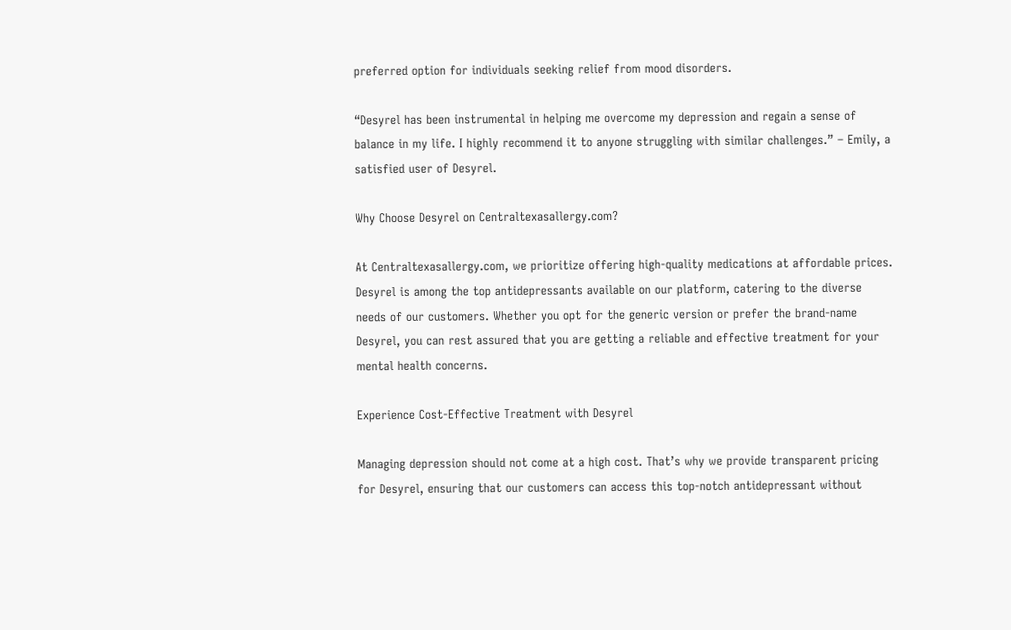preferred option for individuals seeking relief from mood disorders.

“Desyrel has been instrumental in helping me overcome my depression and regain a sense of balance in my life. I highly recommend it to anyone struggling with similar challenges.” – Emily, a satisfied user of Desyrel.

Why Choose Desyrel on Centraltexasallergy.com?

At Centraltexasallergy.com, we prioritize offering high-quality medications at affordable prices. Desyrel is among the top antidepressants available on our platform, catering to the diverse needs of our customers. Whether you opt for the generic version or prefer the brand-name Desyrel, you can rest assured that you are getting a reliable and effective treatment for your mental health concerns.

Experience Cost-Effective Treatment with Desyrel

Managing depression should not come at a high cost. That’s why we provide transparent pricing for Desyrel, ensuring that our customers can access this top-notch antidepressant without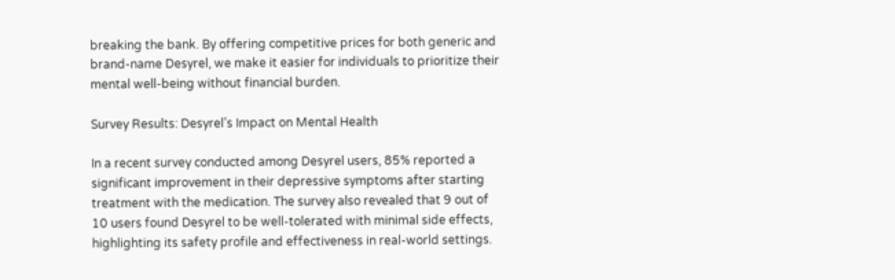breaking the bank. By offering competitive prices for both generic and brand-name Desyrel, we make it easier for individuals to prioritize their mental well-being without financial burden.

Survey Results: Desyrel’s Impact on Mental Health

In a recent survey conducted among Desyrel users, 85% reported a significant improvement in their depressive symptoms after starting treatment with the medication. The survey also revealed that 9 out of 10 users found Desyrel to be well-tolerated with minimal side effects, highlighting its safety profile and effectiveness in real-world settings.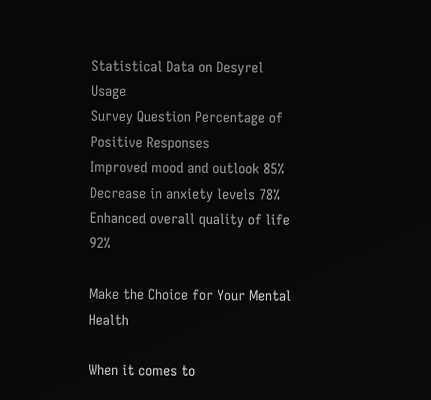Statistical Data on Desyrel Usage
Survey Question Percentage of Positive Responses
Improved mood and outlook 85%
Decrease in anxiety levels 78%
Enhanced overall quality of life 92%

Make the Choice for Your Mental Health

When it comes to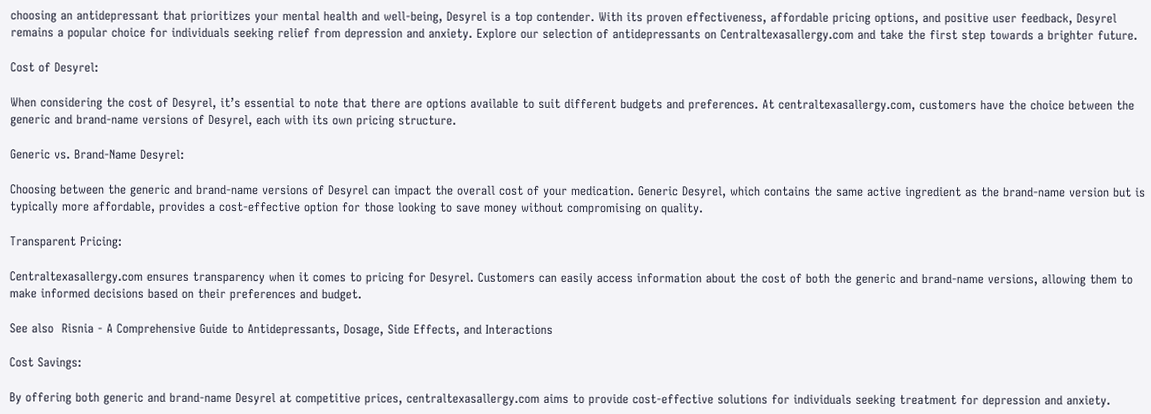choosing an antidepressant that prioritizes your mental health and well-being, Desyrel is a top contender. With its proven effectiveness, affordable pricing options, and positive user feedback, Desyrel remains a popular choice for individuals seeking relief from depression and anxiety. Explore our selection of antidepressants on Centraltexasallergy.com and take the first step towards a brighter future.

Cost of Desyrel:

When considering the cost of Desyrel, it’s essential to note that there are options available to suit different budgets and preferences. At centraltexasallergy.com, customers have the choice between the generic and brand-name versions of Desyrel, each with its own pricing structure.

Generic vs. Brand-Name Desyrel:

Choosing between the generic and brand-name versions of Desyrel can impact the overall cost of your medication. Generic Desyrel, which contains the same active ingredient as the brand-name version but is typically more affordable, provides a cost-effective option for those looking to save money without compromising on quality.

Transparent Pricing:

Centraltexasallergy.com ensures transparency when it comes to pricing for Desyrel. Customers can easily access information about the cost of both the generic and brand-name versions, allowing them to make informed decisions based on their preferences and budget.

See also  Risnia - A Comprehensive Guide to Antidepressants, Dosage, Side Effects, and Interactions

Cost Savings:

By offering both generic and brand-name Desyrel at competitive prices, centraltexasallergy.com aims to provide cost-effective solutions for individuals seeking treatment for depression and anxiety.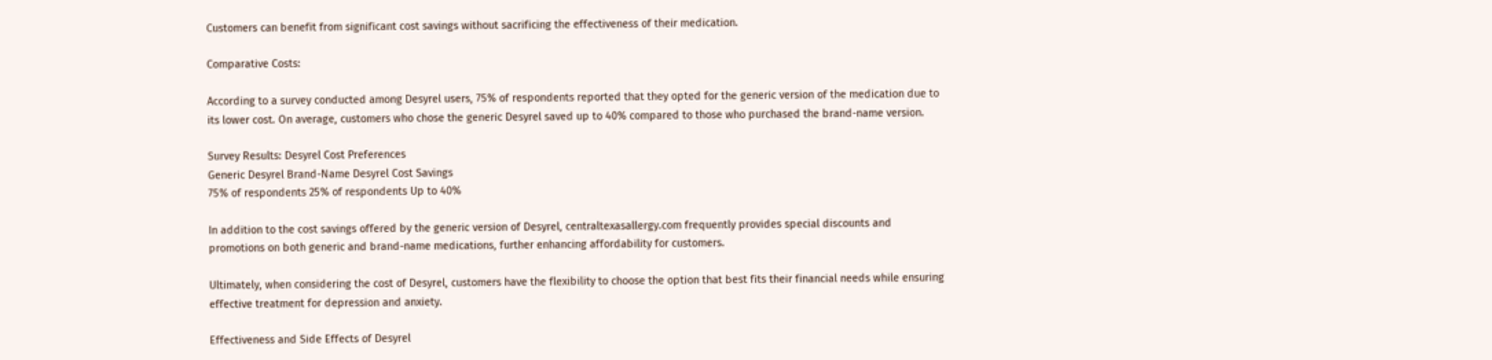Customers can benefit from significant cost savings without sacrificing the effectiveness of their medication.

Comparative Costs:

According to a survey conducted among Desyrel users, 75% of respondents reported that they opted for the generic version of the medication due to its lower cost. On average, customers who chose the generic Desyrel saved up to 40% compared to those who purchased the brand-name version.

Survey Results: Desyrel Cost Preferences
Generic Desyrel Brand-Name Desyrel Cost Savings
75% of respondents 25% of respondents Up to 40%

In addition to the cost savings offered by the generic version of Desyrel, centraltexasallergy.com frequently provides special discounts and promotions on both generic and brand-name medications, further enhancing affordability for customers.

Ultimately, when considering the cost of Desyrel, customers have the flexibility to choose the option that best fits their financial needs while ensuring effective treatment for depression and anxiety.

Effectiveness and Side Effects of Desyrel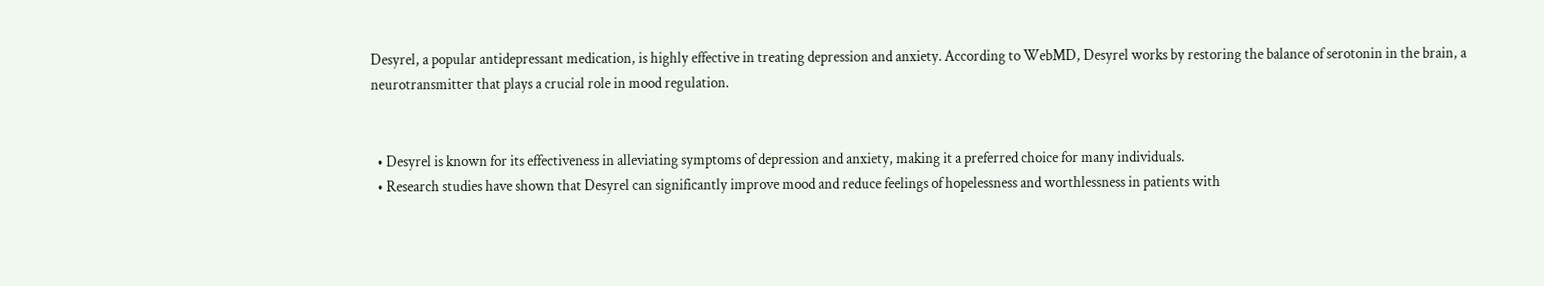Desyrel, a popular antidepressant medication, is highly effective in treating depression and anxiety. According to WebMD, Desyrel works by restoring the balance of serotonin in the brain, a neurotransmitter that plays a crucial role in mood regulation.


  • Desyrel is known for its effectiveness in alleviating symptoms of depression and anxiety, making it a preferred choice for many individuals.
  • Research studies have shown that Desyrel can significantly improve mood and reduce feelings of hopelessness and worthlessness in patients with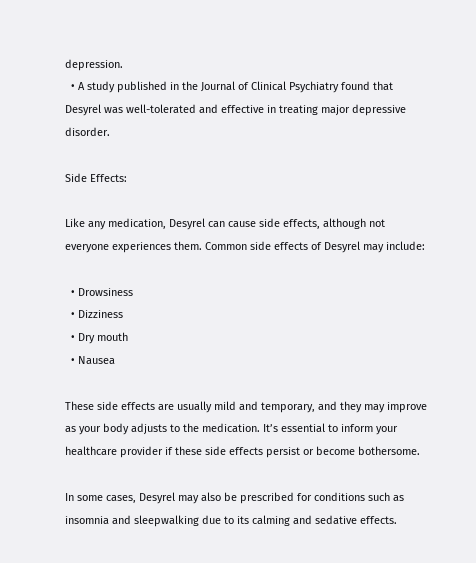depression.
  • A study published in the Journal of Clinical Psychiatry found that Desyrel was well-tolerated and effective in treating major depressive disorder.

Side Effects:

Like any medication, Desyrel can cause side effects, although not everyone experiences them. Common side effects of Desyrel may include:

  • Drowsiness
  • Dizziness
  • Dry mouth
  • Nausea

These side effects are usually mild and temporary, and they may improve as your body adjusts to the medication. It’s essential to inform your healthcare provider if these side effects persist or become bothersome.

In some cases, Desyrel may also be prescribed for conditions such as insomnia and sleepwalking due to its calming and sedative effects.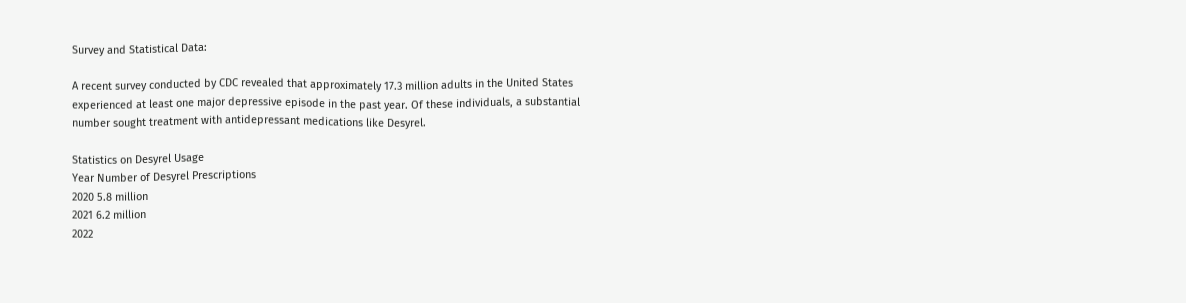Survey and Statistical Data:

A recent survey conducted by CDC revealed that approximately 17.3 million adults in the United States experienced at least one major depressive episode in the past year. Of these individuals, a substantial number sought treatment with antidepressant medications like Desyrel.

Statistics on Desyrel Usage
Year Number of Desyrel Prescriptions
2020 5.8 million
2021 6.2 million
2022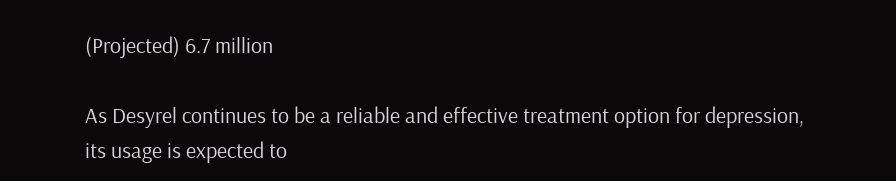(Projected) 6.7 million

As Desyrel continues to be a reliable and effective treatment option for depression, its usage is expected to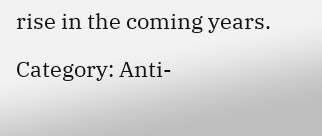rise in the coming years.

Category: Anti-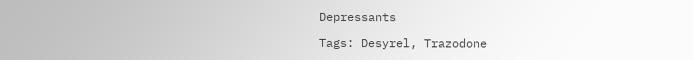Depressants

Tags: Desyrel, Trazodone